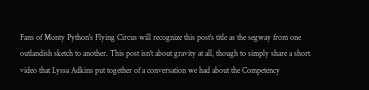Fans of Monty Python's Flying Circus will recognize this post's title as the segway from one outlandish sketch to another. This post isn't about gravity at all, though to simply share a short video that Lyssa Adkins put together of a conversation we had about the Competency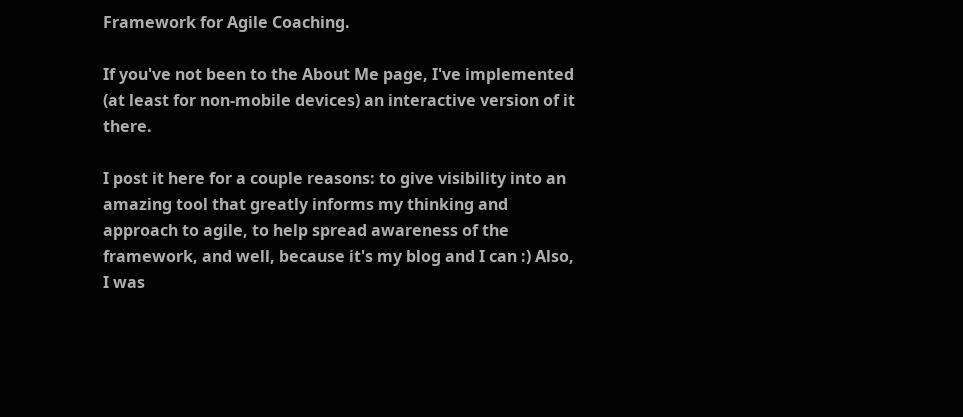Framework for Agile Coaching.

If you've not been to the About Me page, I've implemented (at least for non-mobile devices) an interactive version of it there.

I post it here for a couple reasons: to give visibility into an amazing tool that greatly informs my thinking and approach to agile, to help spread awareness of the framework, and well, because it's my blog and I can :) Also, I was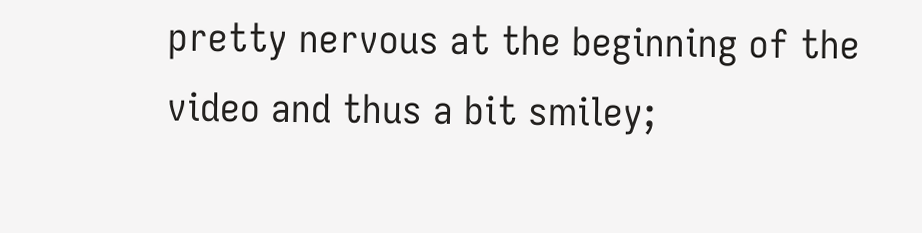pretty nervous at the beginning of the video and thus a bit smiley;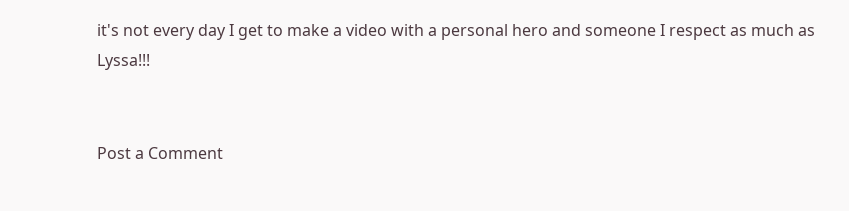it's not every day I get to make a video with a personal hero and someone I respect as much as Lyssa!!!


Post a Comment